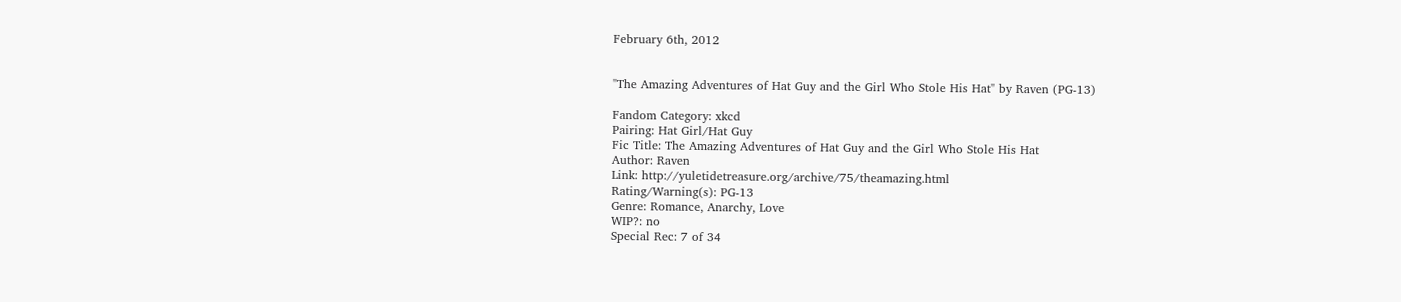February 6th, 2012


"The Amazing Adventures of Hat Guy and the Girl Who Stole His Hat" by Raven (PG-13)

Fandom Category: xkcd
Pairing: Hat Girl/Hat Guy
Fic Title: The Amazing Adventures of Hat Guy and the Girl Who Stole His Hat
Author: Raven
Link: http://yuletidetreasure.org/archive/75/theamazing.html
Rating/Warning(s): PG-13
Genre: Romance, Anarchy, Love
WIP?: no
Special Rec: 7 of 34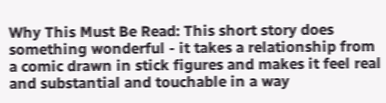Why This Must Be Read: This short story does something wonderful - it takes a relationship from a comic drawn in stick figures and makes it feel real and substantial and touchable in a way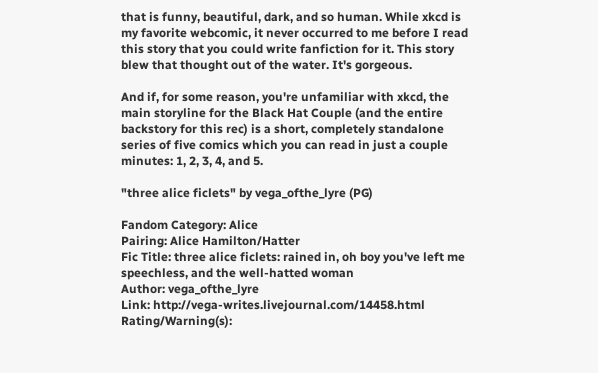that is funny, beautiful, dark, and so human. While xkcd is my favorite webcomic, it never occurred to me before I read this story that you could write fanfiction for it. This story blew that thought out of the water. It's gorgeous.

And if, for some reason, you're unfamiliar with xkcd, the main storyline for the Black Hat Couple (and the entire backstory for this rec) is a short, completely standalone series of five comics which you can read in just a couple minutes: 1, 2, 3, 4, and 5.

"three alice ficlets" by vega_ofthe_lyre (PG)

Fandom Category: Alice
Pairing: Alice Hamilton/Hatter
Fic Title: three alice ficlets: rained in, oh boy you've left me speechless, and the well-hatted woman
Author: vega_ofthe_lyre
Link: http://vega-writes.livejournal.com/14458.html
Rating/Warning(s):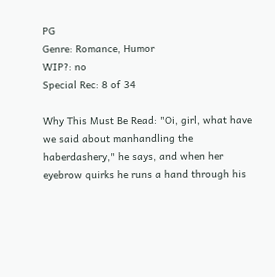PG
Genre: Romance, Humor
WIP?: no
Special Rec: 8 of 34

Why This Must Be Read: "Oi, girl, what have we said about manhandling the haberdashery," he says, and when her eyebrow quirks he runs a hand through his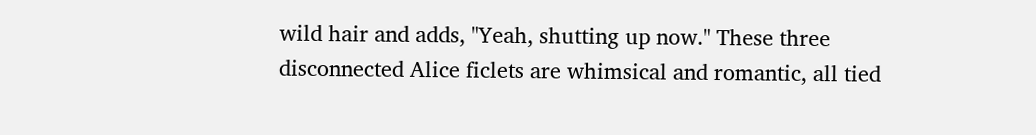wild hair and adds, "Yeah, shutting up now." These three disconnected Alice ficlets are whimsical and romantic, all tied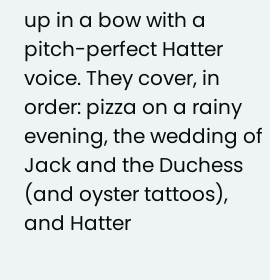up in a bow with a pitch-perfect Hatter voice. They cover, in order: pizza on a rainy evening, the wedding of Jack and the Duchess (and oyster tattoos), and Hatter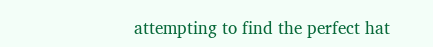attempting to find the perfect hat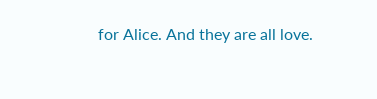for Alice. And they are all love.